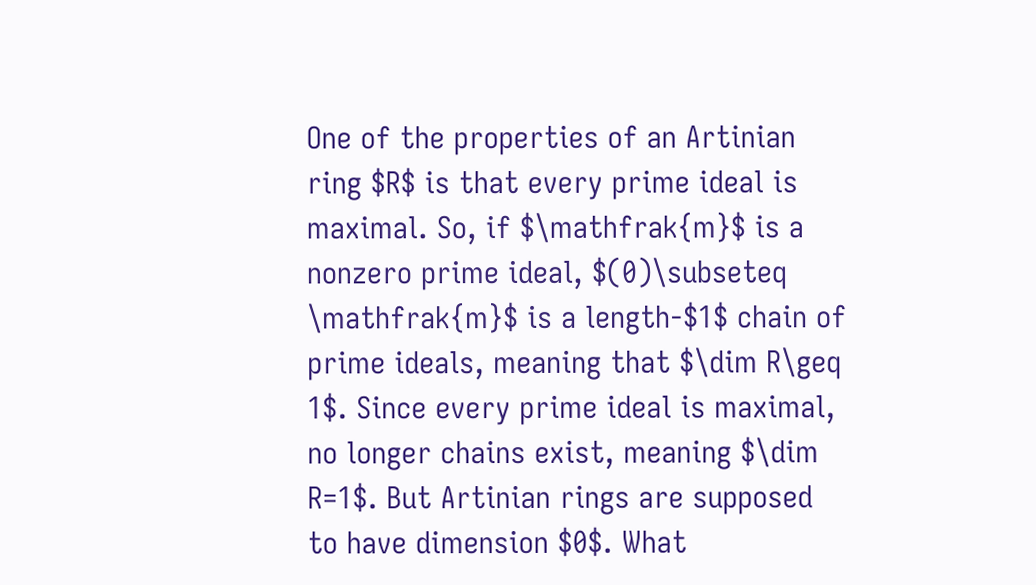One of the properties of an Artinian ring $R$ is that every prime ideal is maximal. So, if $\mathfrak{m}$ is a nonzero prime ideal, $(0)\subseteq \mathfrak{m}$ is a length-$1$ chain of prime ideals, meaning that $\dim R\geq 1$. Since every prime ideal is maximal, no longer chains exist, meaning $\dim R=1$. But Artinian rings are supposed to have dimension $0$. What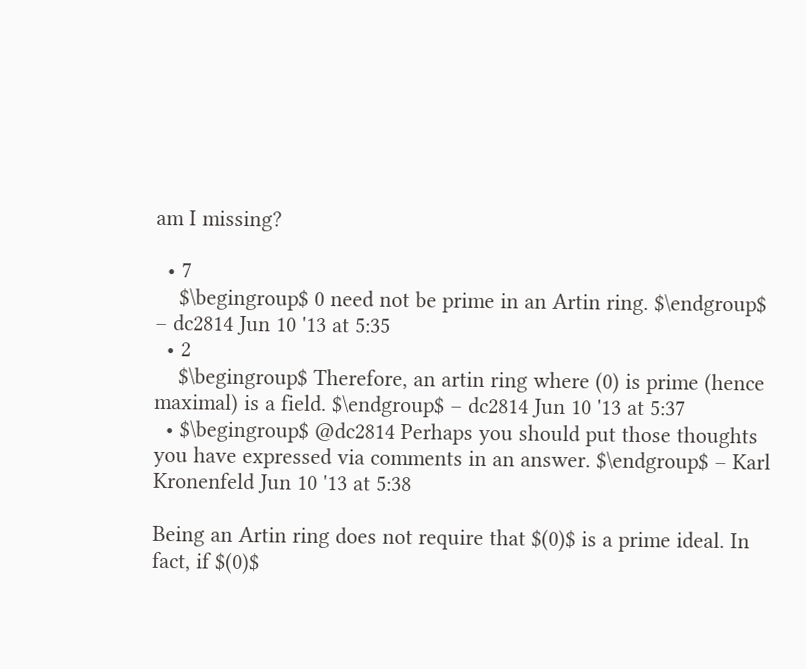am I missing?

  • 7
    $\begingroup$ 0 need not be prime in an Artin ring. $\endgroup$ – dc2814 Jun 10 '13 at 5:35
  • 2
    $\begingroup$ Therefore, an artin ring where (0) is prime (hence maximal) is a field. $\endgroup$ – dc2814 Jun 10 '13 at 5:37
  • $\begingroup$ @dc2814 Perhaps you should put those thoughts you have expressed via comments in an answer. $\endgroup$ – Karl Kronenfeld Jun 10 '13 at 5:38

Being an Artin ring does not require that $(0)$ is a prime ideal. In fact, if $(0)$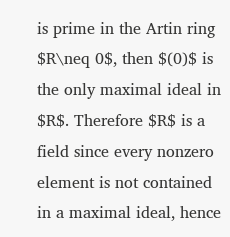is prime in the Artin ring $R\neq 0$, then $(0)$ is the only maximal ideal in $R$. Therefore $R$ is a field since every nonzero element is not contained in a maximal ideal, hence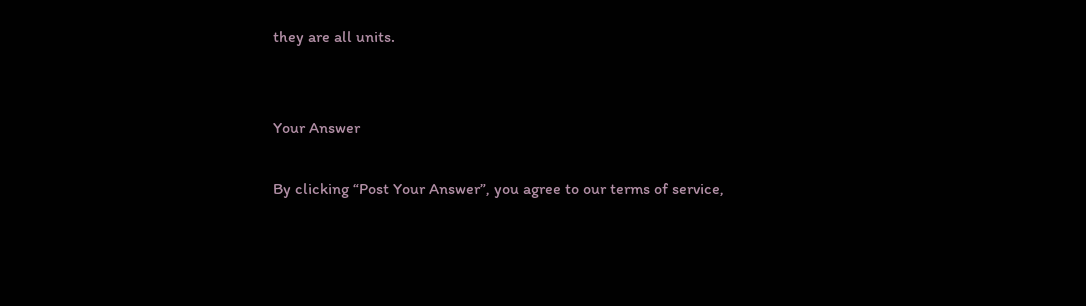they are all units.


Your Answer

By clicking “Post Your Answer”, you agree to our terms of service,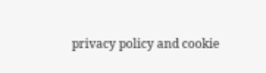privacy policy and cookie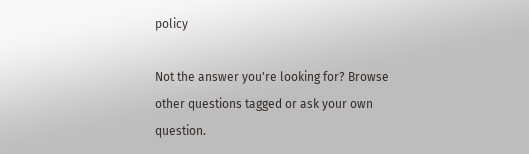policy

Not the answer you're looking for? Browse other questions tagged or ask your own question.